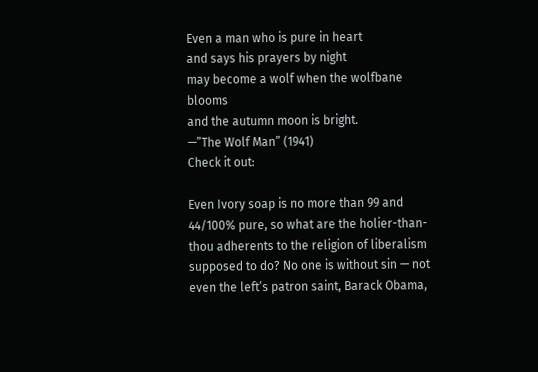Even a man who is pure in heart
and says his prayers by night
may become a wolf when the wolfbane blooms
and the autumn moon is bright.
—”The Wolf Man” (1941)
Check it out:

Even Ivory soap is no more than 99 and 44/100% pure, so what are the holier-than-thou adherents to the religion of liberalism supposed to do? No one is without sin — not even the left’s patron saint, Barack Obama,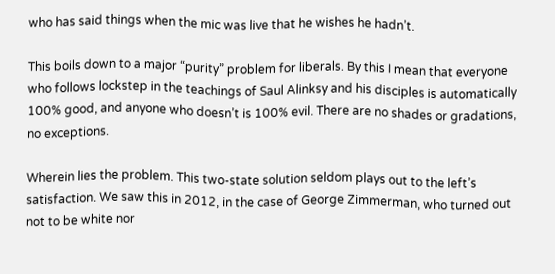who has said things when the mic was live that he wishes he hadn’t.

This boils down to a major “purity” problem for liberals. By this I mean that everyone who follows lockstep in the teachings of Saul Alinksy and his disciples is automatically 100% good, and anyone who doesn’t is 100% evil. There are no shades or gradations, no exceptions.

Wherein lies the problem. This two-state solution seldom plays out to the left’s satisfaction. We saw this in 2012, in the case of George Zimmerman, who turned out not to be white nor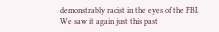demonstrably racist in the eyes of the FBI. We saw it again just this past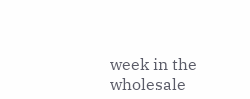week in the wholesale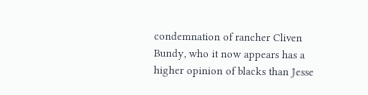condemnation of rancher Cliven Bundy, who it now appears has a higher opinion of blacks than Jesse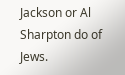Jackson or Al Sharpton do of Jews.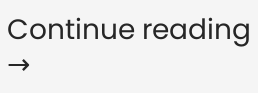Continue reading →